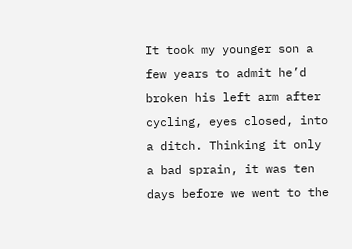It took my younger son a few years to admit he’d broken his left arm after cycling, eyes closed, into a ditch. Thinking it only a bad sprain, it was ten days before we went to the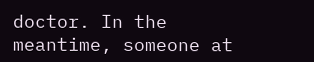doctor. In the meantime, someone at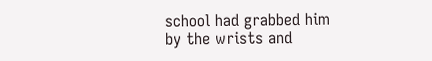school had grabbed him by the wrists and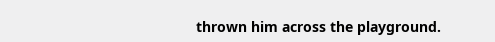thrown him across the playground.